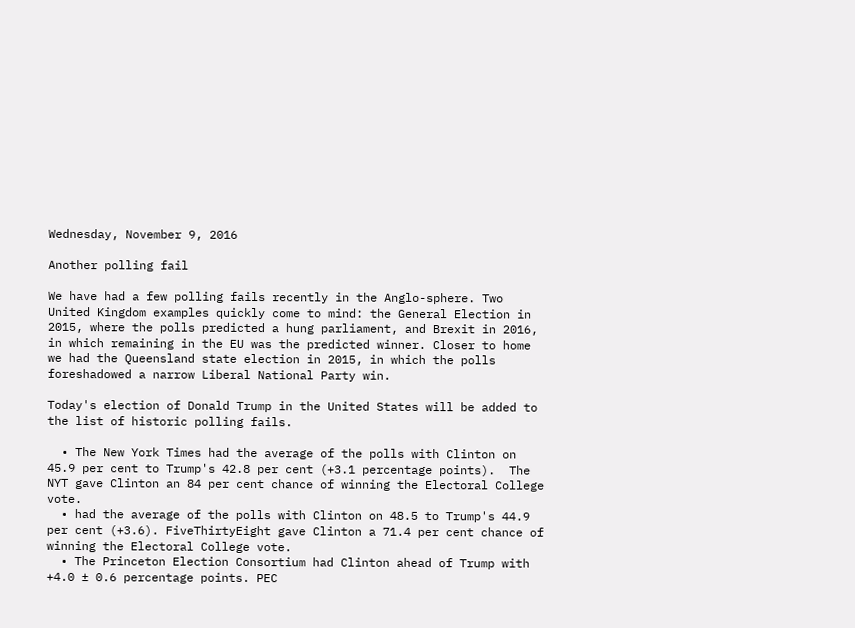Wednesday, November 9, 2016

Another polling fail

We have had a few polling fails recently in the Anglo-sphere. Two United Kingdom examples quickly come to mind: the General Election in 2015, where the polls predicted a hung parliament, and Brexit in 2016, in which remaining in the EU was the predicted winner. Closer to home we had the Queensland state election in 2015, in which the polls foreshadowed a narrow Liberal National Party win.

Today's election of Donald Trump in the United States will be added to the list of historic polling fails.

  • The New York Times had the average of the polls with Clinton on 45.9 per cent to Trump's 42.8 per cent (+3.1 percentage points).  The NYT gave Clinton an 84 per cent chance of winning the Electoral College vote.
  • had the average of the polls with Clinton on 48.5 to Trump's 44.9 per cent (+3.6). FiveThirtyEight gave Clinton a 71.4 per cent chance of winning the Electoral College vote.
  • The Princeton Election Consortium had Clinton ahead of Trump with +4.0 ± 0.6 percentage points. PEC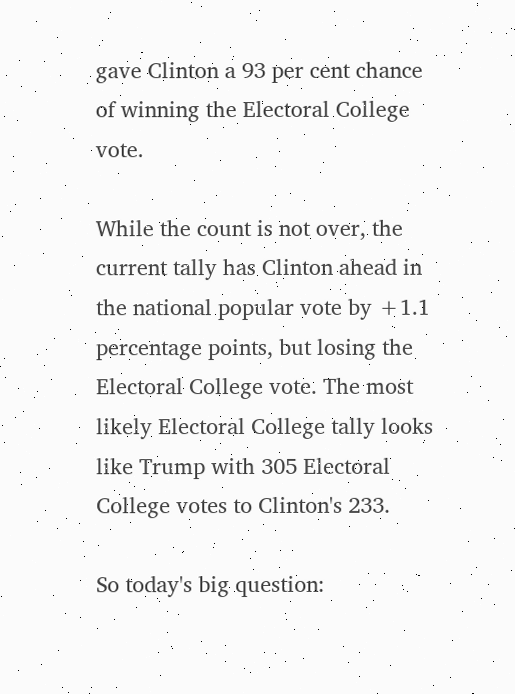gave Clinton a 93 per cent chance of winning the Electoral College vote.

While the count is not over, the current tally has Clinton ahead in the national popular vote by +1.1 percentage points, but losing the Electoral College vote. The most likely Electoral College tally looks like Trump with 305 Electoral College votes to Clinton's 233.

So today's big question: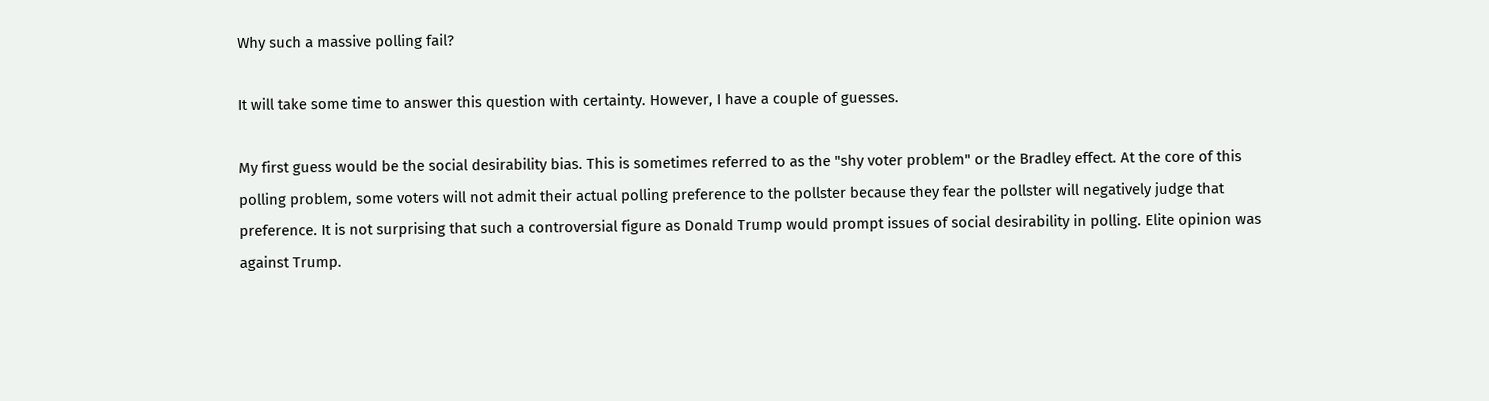Why such a massive polling fail?

It will take some time to answer this question with certainty. However, I have a couple of guesses.

My first guess would be the social desirability bias. This is sometimes referred to as the "shy voter problem" or the Bradley effect. At the core of this polling problem, some voters will not admit their actual polling preference to the pollster because they fear the pollster will negatively judge that preference. It is not surprising that such a controversial figure as Donald Trump would prompt issues of social desirability in polling. Elite opinion was against Trump.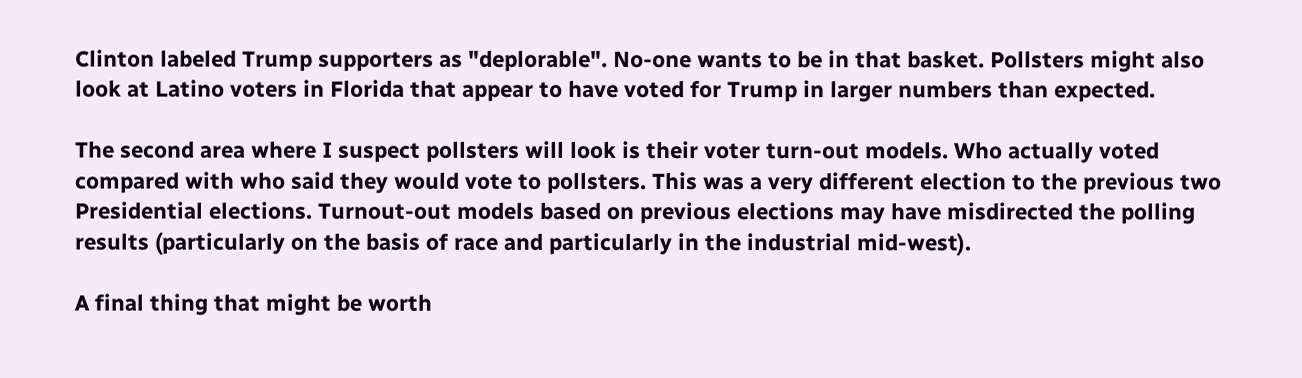Clinton labeled Trump supporters as "deplorable". No-one wants to be in that basket. Pollsters might also look at Latino voters in Florida that appear to have voted for Trump in larger numbers than expected.

The second area where I suspect pollsters will look is their voter turn-out models. Who actually voted compared with who said they would vote to pollsters. This was a very different election to the previous two Presidential elections. Turnout-out models based on previous elections may have misdirected the polling results (particularly on the basis of race and particularly in the industrial mid-west).

A final thing that might be worth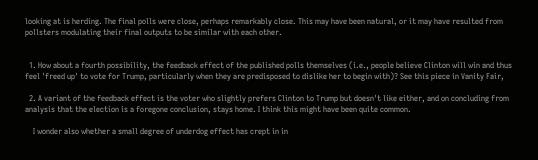looking at is herding. The final polls were close, perhaps remarkably close. This may have been natural, or it may have resulted from pollsters modulating their final outputs to be similar with each other.


  1. How about a fourth possibility, the feedback effect of the published polls themselves (i.e., people believe Clinton will win and thus feel 'freed up' to vote for Trump, particularly when they are predisposed to dislike her to begin with)? See this piece in Vanity Fair,

  2. A variant of the feedback effect is the voter who slightly prefers Clinton to Trump but doesn't like either, and on concluding from analysis that the election is a foregone conclusion, stays home. I think this might have been quite common.

    I wonder also whether a small degree of underdog effect has crept in in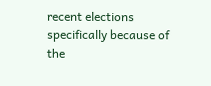recent elections specifically because of the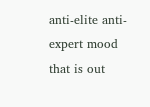anti-elite anti-expert mood that is out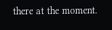there at the moment.